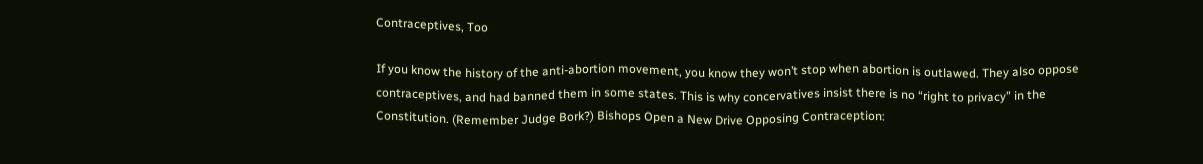Contraceptives, Too

If you know the history of the anti-abortion movement, you know they won’t stop when abortion is outlawed. They also oppose contraceptives, and had banned them in some states. This is why concervatives insist there is no “right to privacy” in the Constitution. (Remember Judge Bork?) Bishops Open a New Drive Opposing Contraception: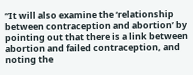“It will also examine the ‘relationship between contraception and abortion’ by pointing out that there is a link between abortion and failed contraception, and noting the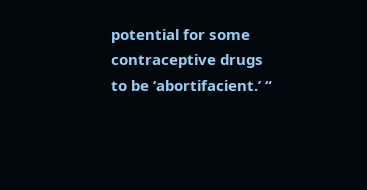potential for some contraceptive drugs to be ‘abortifacient.’ “